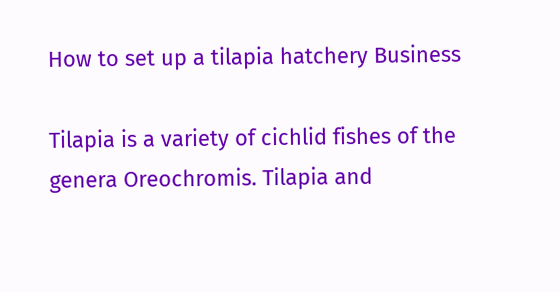How to set up a tilapia hatchery Business

Tilapia is a variety of cichlid fishes of the genera Oreochromis. Tilapia and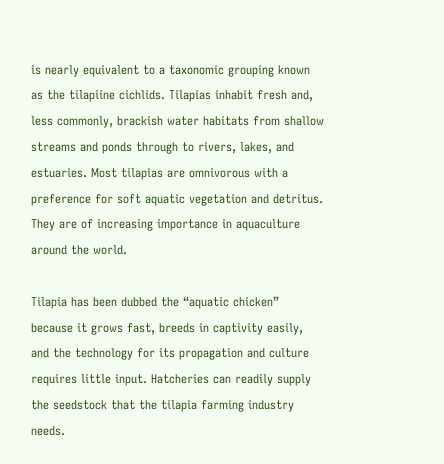is nearly equivalent to a taxonomic grouping known as the tilapiine cichlids. Tilapias inhabit fresh and, less commonly, brackish water habitats from shallow streams and ponds through to rivers, lakes, and estuaries. Most tilapias are omnivorous with a preference for soft aquatic vegetation and detritus. They are of increasing importance in aquaculture around the world.

Tilapia has been dubbed the “aquatic chicken” because it grows fast, breeds in captivity easily, and the technology for its propagation and culture requires little input. Hatcheries can readily supply the seedstock that the tilapia farming industry needs.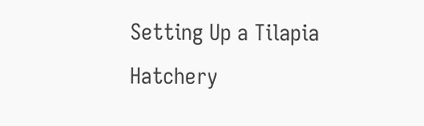Setting Up a Tilapia Hatchery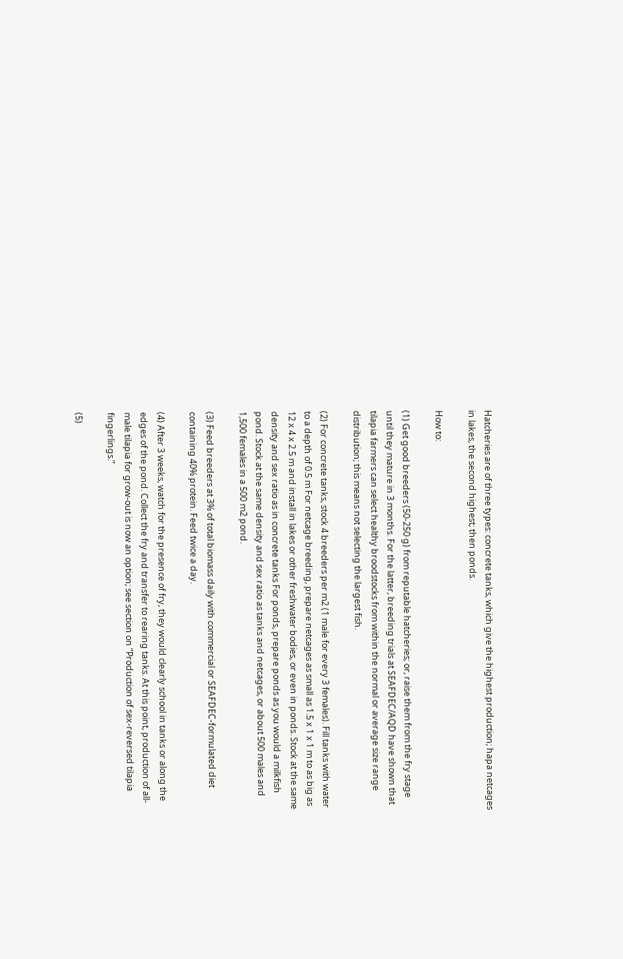Hatcheries are of three types: concrete tanks, which give the highest production; hapa netcages in lakes, the second highest; then ponds.

How to:

(1) Get good breeders (50-250 g) from reputable hatcheries; or, raise them from the fry stage until they mature in 3 months. For the latter, breeding trials at SEAFDEC/AQD have shown that tilapia farmers can select healthy broodstocks from within the normal or average size range distribution; this means not selecting the largest fish.

(2) For concrete tanks, stock 4 breeders per m2 (1 male for every 3 females). Fill tanks with water to a depth of 0.5 m For netcage breeding, prepare netcages as small as 1.5 x 1 x 1 m to as big as 12 x 4 x 2.5 m and install in lakes or other freshwater bodies, or even in ponds. Stock at the same density and sex ratio as in concrete tanks For ponds, prepare ponds as you would a milkfish pond. Stock at the same density and sex ratio as tanks and netcages, or about 500 males and 1,500 females in a 500 m2 pond.

(3) Feed breeders at 3% of total biomass daily with commercial or SEAFDEC-formulated diet containing 40% protein. Feed twice a day.

(4) After 3 weeks, watch for the presence of fry, they would clearly school in tanks or along the edges of the pond. Collect the fry and transfer to rearing tanks. At this point, production of all-male tilapia for grow-out is now an option; see section on “Production of sex-reversed tilapia fingerlings.”

(5)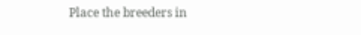Place the breeders in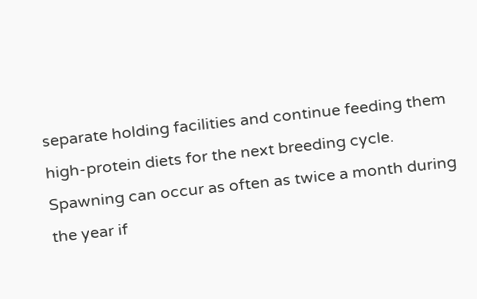separate holding facilities and continue feeding them high-protein diets for the next breeding cycle. Spawning can occur as often as twice a month during the year if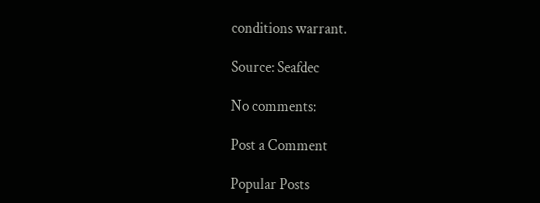conditions warrant.

Source: Seafdec

No comments:

Post a Comment

Popular Posts